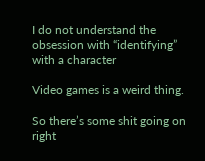I do not understand the obsession with “identifying” with a character

Video games is a weird thing.

So there’s some shit going on right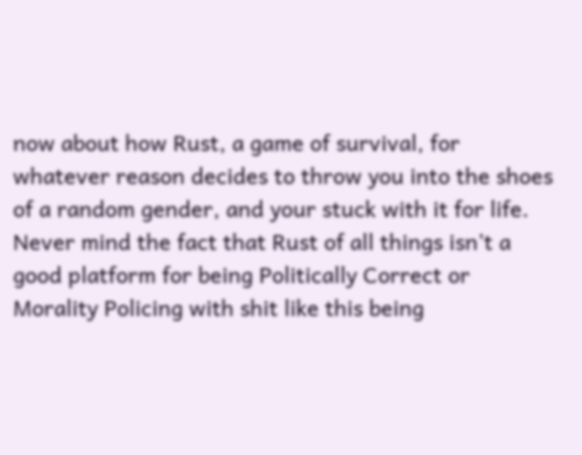now about how Rust, a game of survival, for whatever reason decides to throw you into the shoes of a random gender, and your stuck with it for life.  Never mind the fact that Rust of all things isn’t a good platform for being Politically Correct or Morality Policing with shit like this being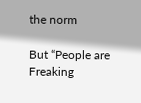the norm

But “People are Freaking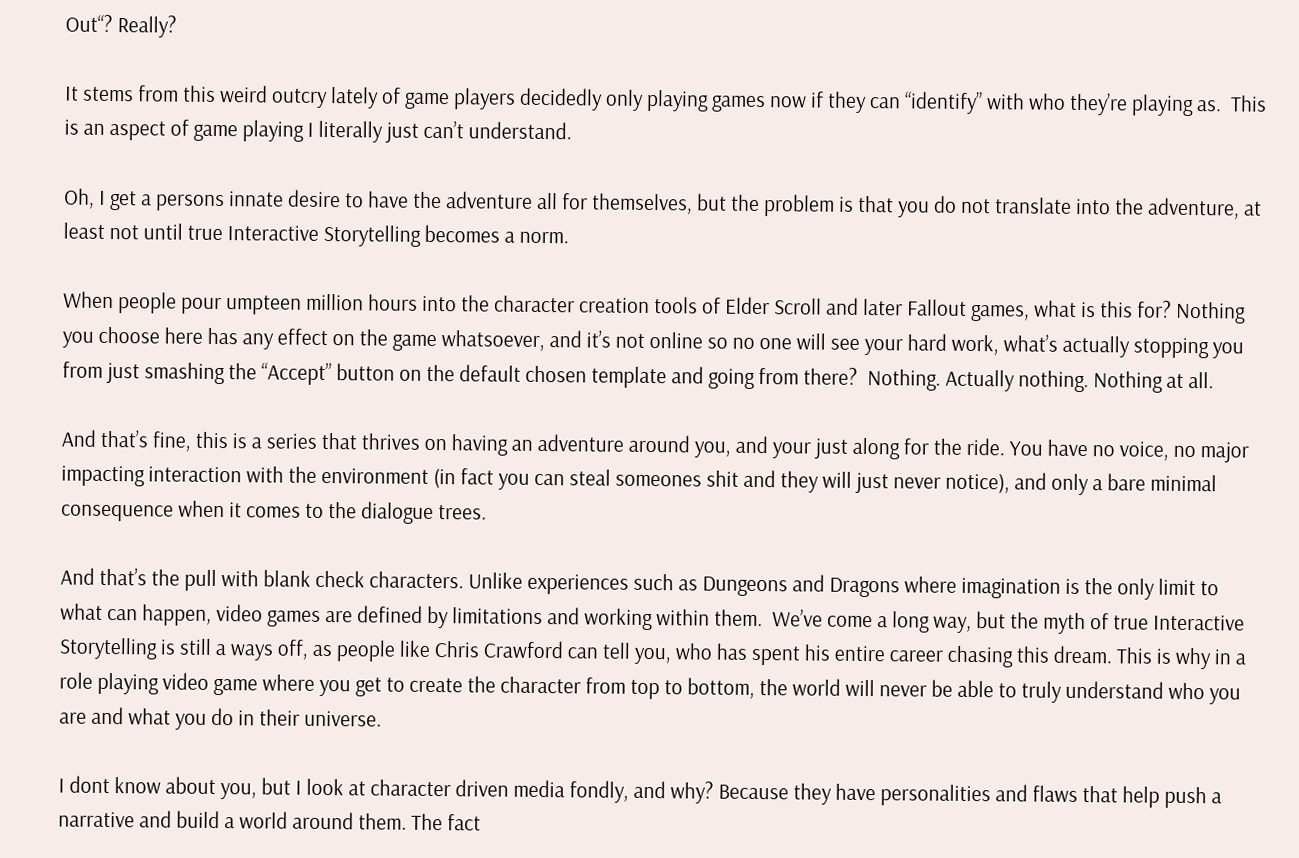Out“? Really?

It stems from this weird outcry lately of game players decidedly only playing games now if they can “identify” with who they’re playing as.  This is an aspect of game playing I literally just can’t understand.

Oh, I get a persons innate desire to have the adventure all for themselves, but the problem is that you do not translate into the adventure, at least not until true Interactive Storytelling becomes a norm.

When people pour umpteen million hours into the character creation tools of Elder Scroll and later Fallout games, what is this for? Nothing you choose here has any effect on the game whatsoever, and it’s not online so no one will see your hard work, what’s actually stopping you from just smashing the “Accept” button on the default chosen template and going from there?  Nothing. Actually nothing. Nothing at all.

And that’s fine, this is a series that thrives on having an adventure around you, and your just along for the ride. You have no voice, no major impacting interaction with the environment (in fact you can steal someones shit and they will just never notice), and only a bare minimal consequence when it comes to the dialogue trees.

And that’s the pull with blank check characters. Unlike experiences such as Dungeons and Dragons where imagination is the only limit to what can happen, video games are defined by limitations and working within them.  We’ve come a long way, but the myth of true Interactive Storytelling is still a ways off, as people like Chris Crawford can tell you, who has spent his entire career chasing this dream. This is why in a role playing video game where you get to create the character from top to bottom, the world will never be able to truly understand who you are and what you do in their universe.

I dont know about you, but I look at character driven media fondly, and why? Because they have personalities and flaws that help push a narrative and build a world around them. The fact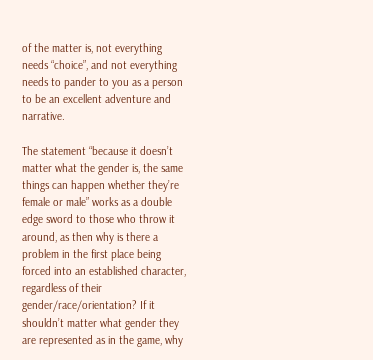of the matter is, not everything needs “choice”, and not everything needs to pander to you as a person to be an excellent adventure and narrative.

The statement “because it doesn’t matter what the gender is, the same things can happen whether they’re female or male” works as a double edge sword to those who throw it around, as then why is there a problem in the first place being forced into an established character, regardless of their gender/race/orientation? If it shouldn’t matter what gender they are represented as in the game, why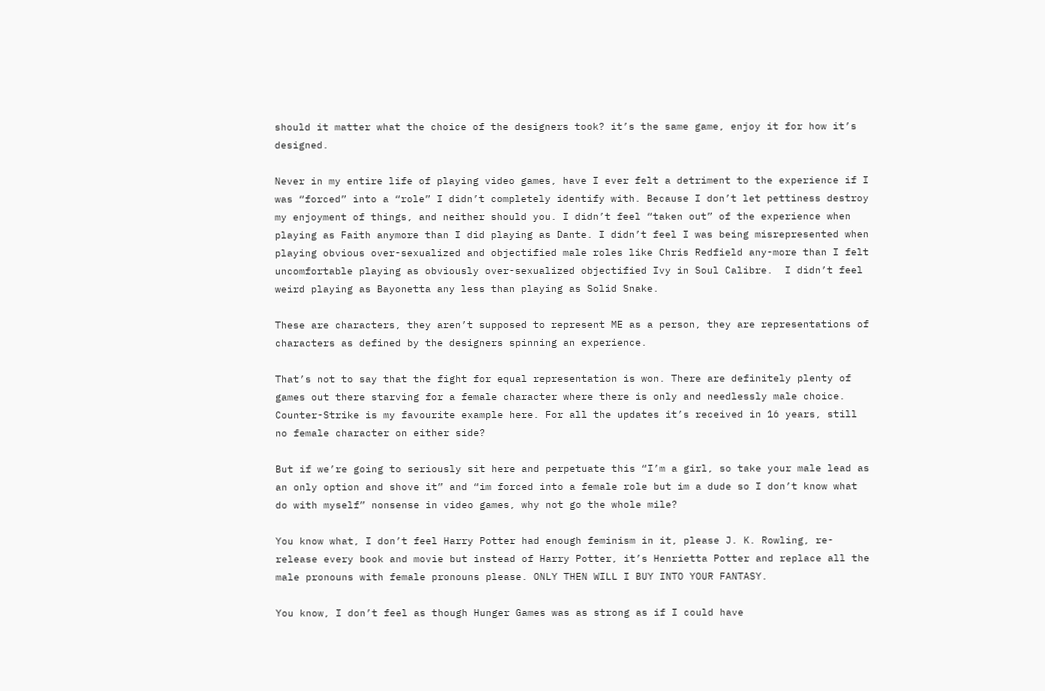should it matter what the choice of the designers took? it’s the same game, enjoy it for how it’s designed.

Never in my entire life of playing video games, have I ever felt a detriment to the experience if I was “forced” into a “role” I didn’t completely identify with. Because I don’t let pettiness destroy my enjoyment of things, and neither should you. I didn’t feel “taken out” of the experience when playing as Faith anymore than I did playing as Dante. I didn’t feel I was being misrepresented when playing obvious over-sexualized and objectified male roles like Chris Redfield any-more than I felt uncomfortable playing as obviously over-sexualized objectified Ivy in Soul Calibre.  I didn’t feel weird playing as Bayonetta any less than playing as Solid Snake.

These are characters, they aren’t supposed to represent ME as a person, they are representations of characters as defined by the designers spinning an experience.

That’s not to say that the fight for equal representation is won. There are definitely plenty of games out there starving for a female character where there is only and needlessly male choice. Counter-Strike is my favourite example here. For all the updates it’s received in 16 years, still no female character on either side?

But if we’re going to seriously sit here and perpetuate this “I’m a girl, so take your male lead as an only option and shove it” and “im forced into a female role but im a dude so I don’t know what do with myself” nonsense in video games, why not go the whole mile?

You know what, I don’t feel Harry Potter had enough feminism in it, please J. K. Rowling, re-release every book and movie but instead of Harry Potter, it’s Henrietta Potter and replace all the male pronouns with female pronouns please. ONLY THEN WILL I BUY INTO YOUR FANTASY.

You know, I don’t feel as though Hunger Games was as strong as if I could have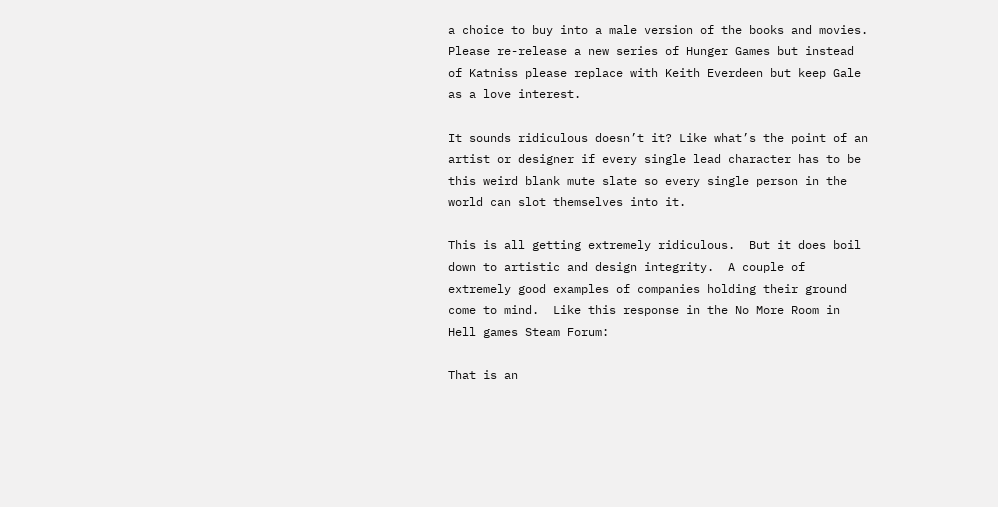a choice to buy into a male version of the books and movies. Please re-release a new series of Hunger Games but instead of Katniss please replace with Keith Everdeen but keep Gale as a love interest.

It sounds ridiculous doesn’t it? Like what’s the point of an artist or designer if every single lead character has to be this weird blank mute slate so every single person in the world can slot themselves into it.

This is all getting extremely ridiculous.  But it does boil down to artistic and design integrity.  A couple of extremely good examples of companies holding their ground come to mind.  Like this response in the No More Room in Hell games Steam Forum:

That is an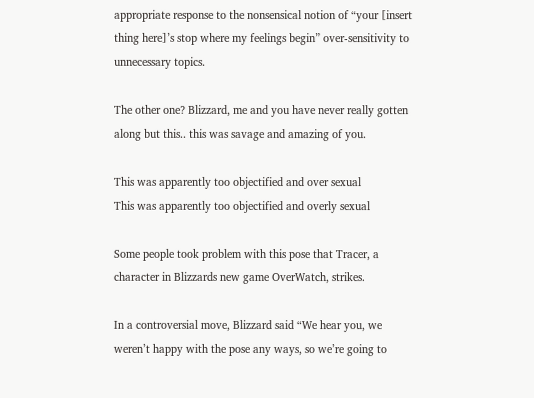appropriate response to the nonsensical notion of “your [insert thing here]’s stop where my feelings begin” over-sensitivity to unnecessary topics.

The other one? Blizzard, me and you have never really gotten along but this.. this was savage and amazing of you.

This was apparently too objectified and over sexual
This was apparently too objectified and overly sexual

Some people took problem with this pose that Tracer, a character in Blizzards new game OverWatch, strikes.

In a controversial move, Blizzard said “We hear you, we weren’t happy with the pose any ways, so we’re going to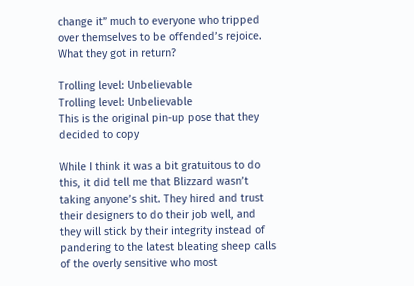change it” much to everyone who tripped over themselves to be offended’s rejoice. What they got in return?

Trolling level: Unbelievable
Trolling level: Unbelievable
This is the original pin-up pose that they decided to copy

While I think it was a bit gratuitous to do this, it did tell me that Blizzard wasn’t taking anyone’s shit. They hired and trust their designers to do their job well, and they will stick by their integrity instead of pandering to the latest bleating sheep calls of the overly sensitive who most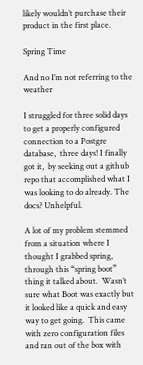likely wouldn’t purchase their product in the first place.

Spring Time

And no I’m not referring to the weather

I struggled for three solid days to get a properly configured connection to a Postgre database,  three days! I finally got it,  by seeking out a github repo that accomplished what I was looking to do already. The docs? Unhelpful.

A lot of my problem stemmed from a situation where I thought I grabbed spring,  through this “spring boot” thing it talked about.  Wasn’t sure what Boot was exactly but it looked like a quick and easy way to get going.  This came with zero configuration files and ran out of the box with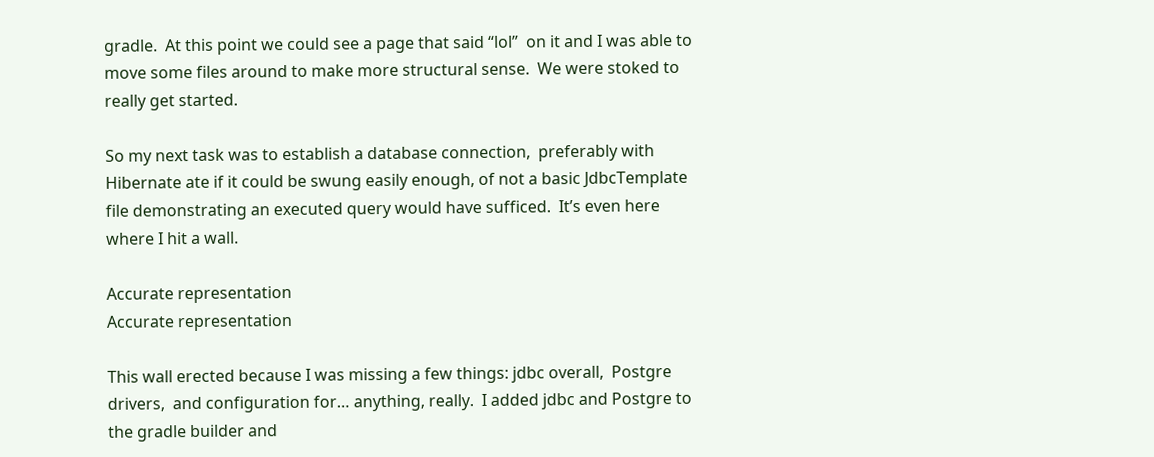gradle.  At this point we could see a page that said “lol”  on it and I was able to move some files around to make more structural sense.  We were stoked to really get started.

So my next task was to establish a database connection,  preferably with Hibernate ate if it could be swung easily enough, of not a basic JdbcTemplate file demonstrating an executed query would have sufficed.  It’s even here where I hit a wall.

Accurate representation
Accurate representation

This wall erected because I was missing a few things: jdbc overall,  Postgre drivers,  and configuration for… anything, really.  I added jdbc and Postgre to the gradle builder and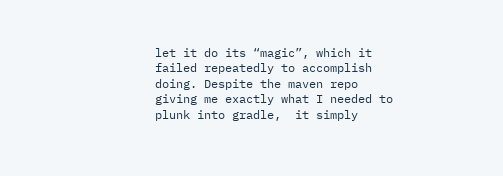let it do its “magic”, which it failed repeatedly to accomplish doing. Despite the maven repo giving me exactly what I needed to plunk into gradle,  it simply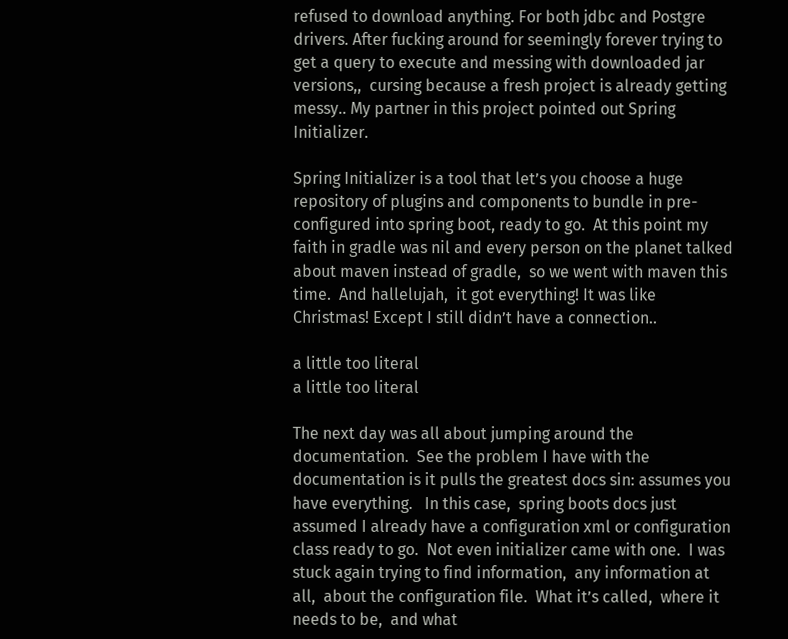refused to download anything. For both jdbc and Postgre drivers. After fucking around for seemingly forever trying to get a query to execute and messing with downloaded jar versions,,  cursing because a fresh project is already getting messy.. My partner in this project pointed out Spring Initializer.

Spring Initializer is a tool that let’s you choose a huge repository of plugins and components to bundle in pre-configured into spring boot, ready to go.  At this point my faith in gradle was nil and every person on the planet talked about maven instead of gradle,  so we went with maven this time.  And hallelujah,  it got everything! It was like Christmas! Except I still didn’t have a connection..

a little too literal
a little too literal

The next day was all about jumping around the documentation.  See the problem I have with the documentation is it pulls the greatest docs sin: assumes you have everything.   In this case,  spring boots docs just assumed I already have a configuration xml or configuration class ready to go.  Not even initializer came with one.  I was stuck again trying to find information,  any information at all,  about the configuration file.  What it’s called,  where it needs to be,  and what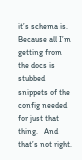it’s schema is.  Because all I’m getting from the docs is stubbed snippets of the config needed for just that thing.   And that’s not right.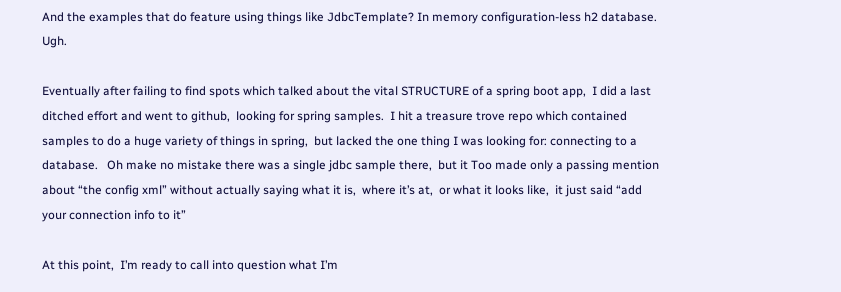And the examples that do feature using things like JdbcTemplate? In memory configuration-less h2 database. Ugh.

Eventually after failing to find spots which talked about the vital STRUCTURE of a spring boot app,  I did a last ditched effort and went to github,  looking for spring samples.  I hit a treasure trove repo which contained samples to do a huge variety of things in spring,  but lacked the one thing I was looking for: connecting to a database.   Oh make no mistake there was a single jdbc sample there,  but it Too made only a passing mention about “the config xml” without actually saying what it is,  where it’s at,  or what it looks like,  it just said “add your connection info to it”

At this point,  I’m ready to call into question what I’m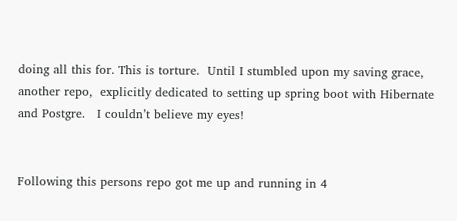doing all this for. This is torture.  Until I stumbled upon my saving grace, another repo,  explicitly dedicated to setting up spring boot with Hibernate and Postgre.   I couldn’t believe my eyes!


Following this persons repo got me up and running in 4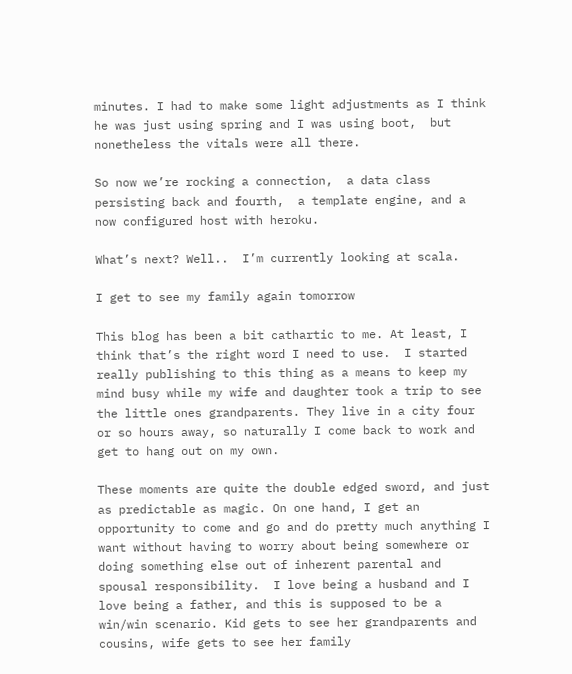minutes. I had to make some light adjustments as I think he was just using spring and I was using boot,  but nonetheless the vitals were all there.

So now we’re rocking a connection,  a data class persisting back and fourth,  a template engine, and a now configured host with heroku.

What’s next? Well..  I’m currently looking at scala.

I get to see my family again tomorrow

This blog has been a bit cathartic to me. At least, I think that’s the right word I need to use.  I started really publishing to this thing as a means to keep my mind busy while my wife and daughter took a trip to see the little ones grandparents. They live in a city four or so hours away, so naturally I come back to work and get to hang out on my own.

These moments are quite the double edged sword, and just as predictable as magic. On one hand, I get an opportunity to come and go and do pretty much anything I want without having to worry about being somewhere or doing something else out of inherent parental and spousal responsibility.  I love being a husband and I love being a father, and this is supposed to be a win/win scenario. Kid gets to see her grandparents and cousins, wife gets to see her family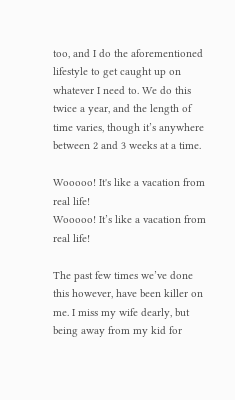too, and I do the aforementioned lifestyle to get caught up on whatever I need to. We do this twice a year, and the length of time varies, though it’s anywhere between 2 and 3 weeks at a time.

Wooooo! It's like a vacation from real life!
Wooooo! It’s like a vacation from real life!

The past few times we’ve done this however, have been killer on me. I miss my wife dearly, but being away from my kid for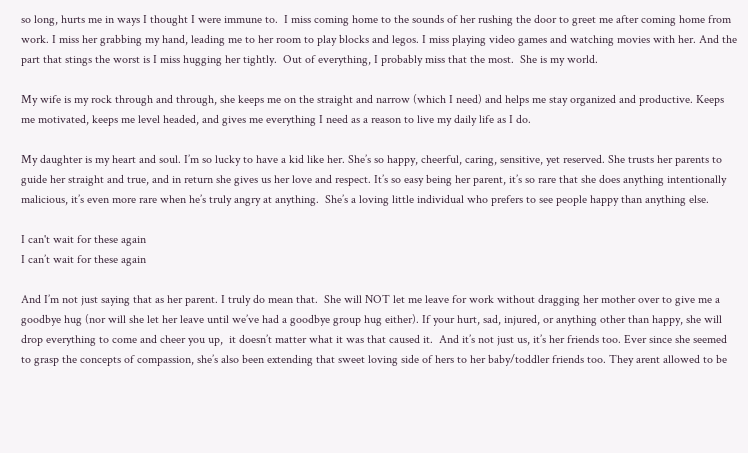so long, hurts me in ways I thought I were immune to.  I miss coming home to the sounds of her rushing the door to greet me after coming home from work. I miss her grabbing my hand, leading me to her room to play blocks and legos. I miss playing video games and watching movies with her. And the part that stings the worst is I miss hugging her tightly.  Out of everything, I probably miss that the most.  She is my world.

My wife is my rock through and through, she keeps me on the straight and narrow (which I need) and helps me stay organized and productive. Keeps me motivated, keeps me level headed, and gives me everything I need as a reason to live my daily life as I do.

My daughter is my heart and soul. I’m so lucky to have a kid like her. She’s so happy, cheerful, caring, sensitive, yet reserved. She trusts her parents to guide her straight and true, and in return she gives us her love and respect. It’s so easy being her parent, it’s so rare that she does anything intentionally malicious, it’s even more rare when he’s truly angry at anything.  She’s a loving little individual who prefers to see people happy than anything else.

I can't wait for these again
I can’t wait for these again

And I’m not just saying that as her parent. I truly do mean that.  She will NOT let me leave for work without dragging her mother over to give me a goodbye hug (nor will she let her leave until we’ve had a goodbye group hug either). If your hurt, sad, injured, or anything other than happy, she will drop everything to come and cheer you up,  it doesn’t matter what it was that caused it.  And it’s not just us, it’s her friends too. Ever since she seemed to grasp the concepts of compassion, she’s also been extending that sweet loving side of hers to her baby/toddler friends too. They arent allowed to be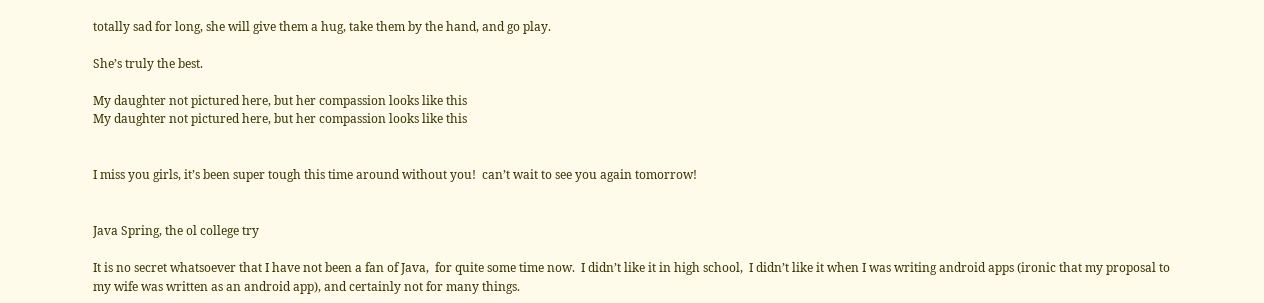totally sad for long, she will give them a hug, take them by the hand, and go play.

She’s truly the best.

My daughter not pictured here, but her compassion looks like this
My daughter not pictured here, but her compassion looks like this


I miss you girls, it’s been super tough this time around without you!  can’t wait to see you again tomorrow!


Java Spring, the ol college try

It is no secret whatsoever that I have not been a fan of Java,  for quite some time now.  I didn’t like it in high school,  I didn’t like it when I was writing android apps (ironic that my proposal to my wife was written as an android app), and certainly not for many things.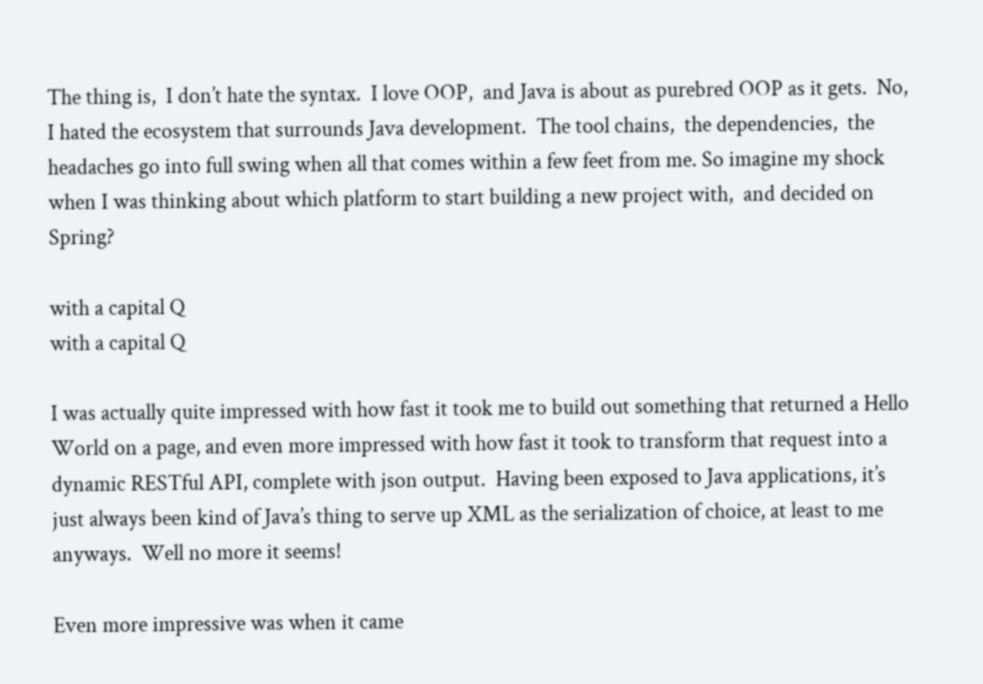The thing is,  I don’t hate the syntax.  I love OOP,  and Java is about as purebred OOP as it gets.  No,  I hated the ecosystem that surrounds Java development.  The tool chains,  the dependencies,  the headaches go into full swing when all that comes within a few feet from me. So imagine my shock when I was thinking about which platform to start building a new project with,  and decided on Spring?

with a capital Q
with a capital Q

I was actually quite impressed with how fast it took me to build out something that returned a Hello World on a page, and even more impressed with how fast it took to transform that request into a dynamic RESTful API, complete with json output.  Having been exposed to Java applications, it’s just always been kind of Java’s thing to serve up XML as the serialization of choice, at least to me anyways.  Well no more it seems!

Even more impressive was when it came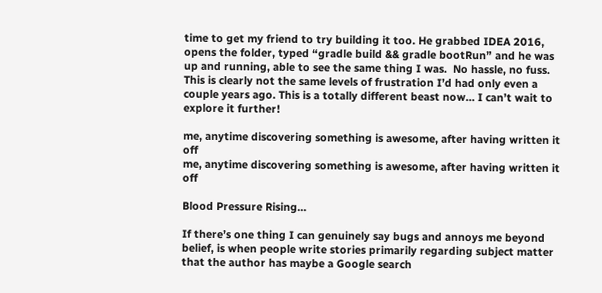time to get my friend to try building it too. He grabbed IDEA 2016, opens the folder, typed “gradle build && gradle bootRun” and he was up and running, able to see the same thing I was.  No hassle, no fuss.  This is clearly not the same levels of frustration I’d had only even a couple years ago. This is a totally different beast now… I can’t wait to explore it further!

me, anytime discovering something is awesome, after having written it off
me, anytime discovering something is awesome, after having written it off

Blood Pressure Rising…

If there’s one thing I can genuinely say bugs and annoys me beyond belief, is when people write stories primarily regarding subject matter that the author has maybe a Google search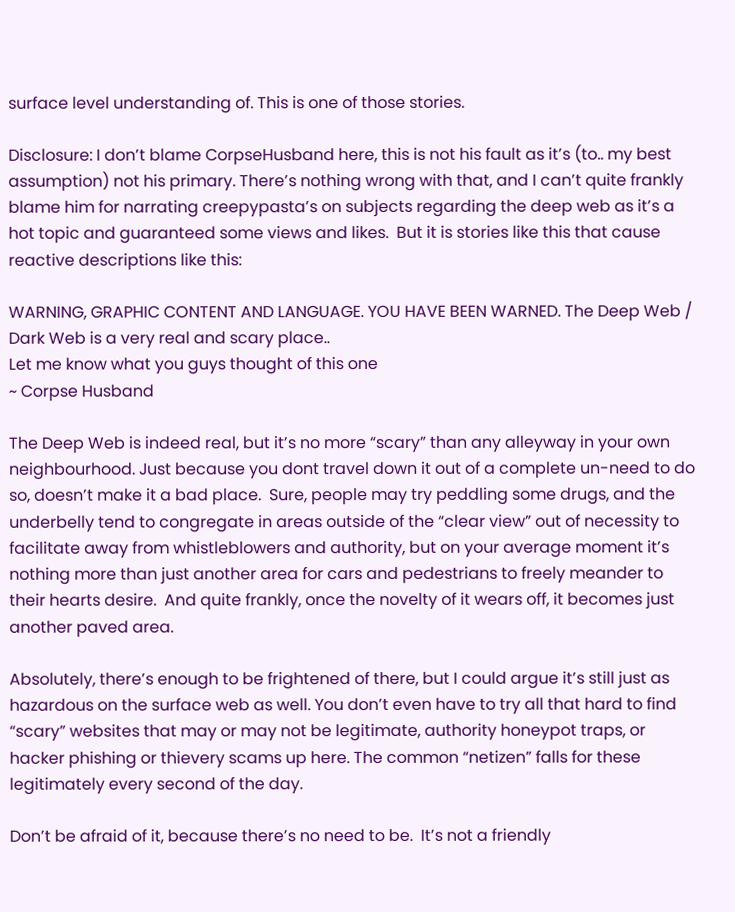surface level understanding of. This is one of those stories.

Disclosure: I don’t blame CorpseHusband here, this is not his fault as it’s (to.. my best assumption) not his primary. There’s nothing wrong with that, and I can’t quite frankly blame him for narrating creepypasta’s on subjects regarding the deep web as it’s a hot topic and guaranteed some views and likes.  But it is stories like this that cause reactive descriptions like this:

WARNING, GRAPHIC CONTENT AND LANGUAGE. YOU HAVE BEEN WARNED. The Deep Web / Dark Web is a very real and scary place..
Let me know what you guys thought of this one
~ Corpse Husband

The Deep Web is indeed real, but it’s no more “scary” than any alleyway in your own neighbourhood. Just because you dont travel down it out of a complete un-need to do so, doesn’t make it a bad place.  Sure, people may try peddling some drugs, and the underbelly tend to congregate in areas outside of the “clear view” out of necessity to facilitate away from whistleblowers and authority, but on your average moment it’s nothing more than just another area for cars and pedestrians to freely meander to their hearts desire.  And quite frankly, once the novelty of it wears off, it becomes just another paved area.

Absolutely, there’s enough to be frightened of there, but I could argue it’s still just as hazardous on the surface web as well. You don’t even have to try all that hard to find “scary” websites that may or may not be legitimate, authority honeypot traps, or hacker phishing or thievery scams up here. The common “netizen” falls for these legitimately every second of the day.

Don’t be afraid of it, because there’s no need to be.  It’s not a friendly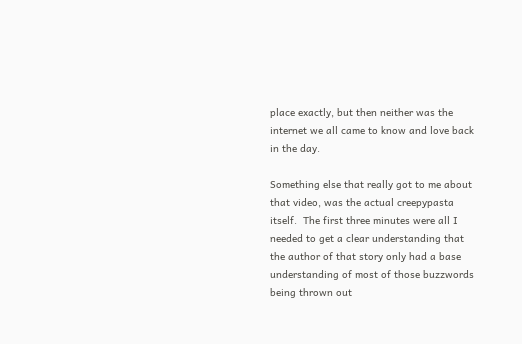place exactly, but then neither was the internet we all came to know and love back in the day.

Something else that really got to me about that video, was the actual creepypasta itself.  The first three minutes were all I needed to get a clear understanding that the author of that story only had a base understanding of most of those buzzwords being thrown out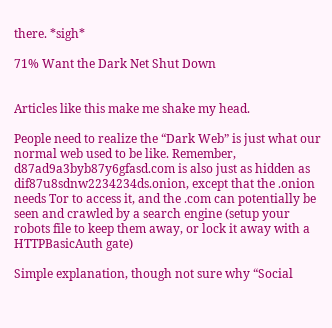there. *sigh*

71% Want the Dark Net Shut Down


Articles like this make me shake my head.

People need to realize the “Dark Web” is just what our normal web used to be like. Remember, d87ad9a3byb87y6gfasd.com is also just as hidden as dif87u8sdnw2234234ds.onion, except that the .onion needs Tor to access it, and the .com can potentially be seen and crawled by a search engine (setup your robots file to keep them away, or lock it away with a HTTPBasicAuth gate)

Simple explanation, though not sure why “Social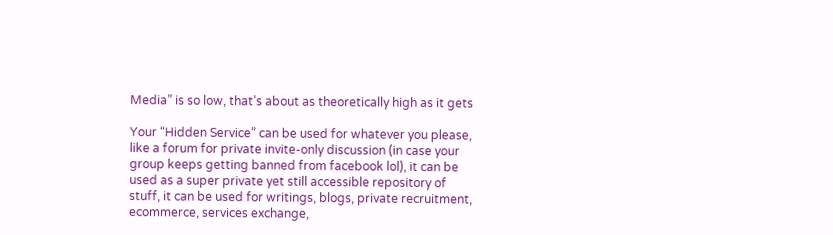Media” is so low, that’s about as theoretically high as it gets

Your “Hidden Service” can be used for whatever you please, like a forum for private invite-only discussion (in case your group keeps getting banned from facebook lol), it can be used as a super private yet still accessible repository of stuff, it can be used for writings, blogs, private recruitment, ecommerce, services exchange,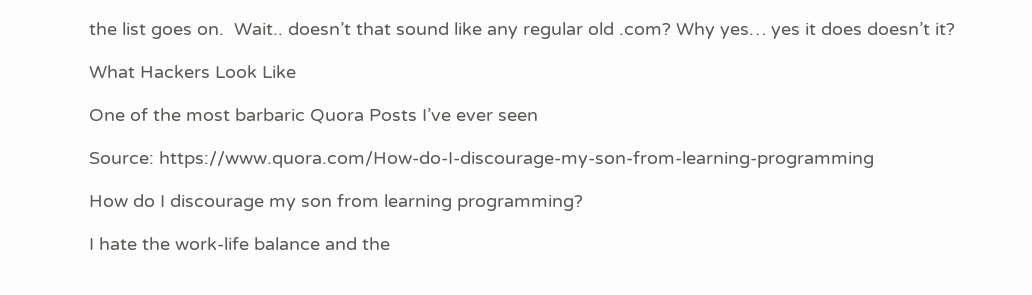the list goes on.  Wait.. doesn’t that sound like any regular old .com? Why yes… yes it does doesn’t it?

What Hackers Look Like

One of the most barbaric Quora Posts I’ve ever seen

Source: https://www.quora.com/How-do-I-discourage-my-son-from-learning-programming

How do I discourage my son from learning programming?

I hate the work-life balance and the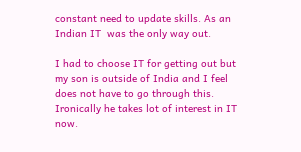constant need to update skills. As an Indian IT  was the only way out.

I had to choose IT for getting out but my son is outside of India and I feel  does not have to go through this. Ironically he takes lot of interest in IT now.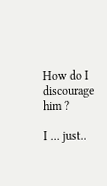How do I discourage him ?

I … just..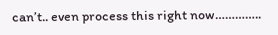can’t.. even process this right now…………..